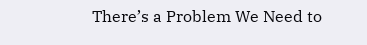There’s a Problem We Need to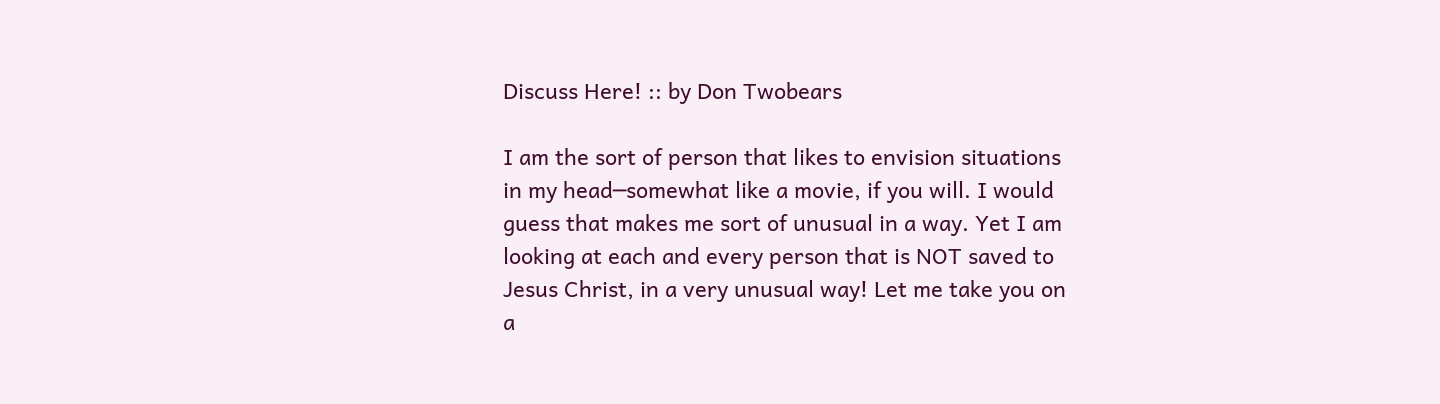Discuss Here! :: by Don Twobears

I am the sort of person that likes to envision situations in my head─somewhat like a movie, if you will. I would guess that makes me sort of unusual in a way. Yet I am looking at each and every person that is NOT saved to Jesus Christ, in a very unusual way! Let me take you on a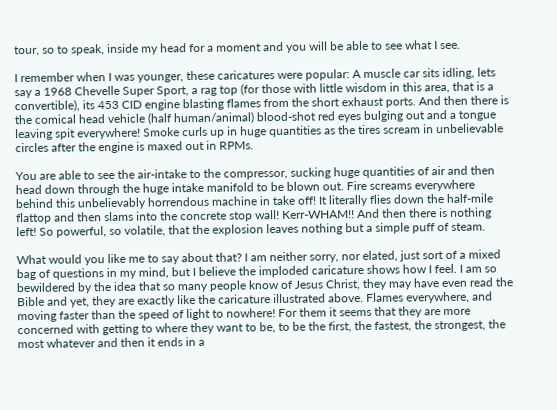tour, so to speak, inside my head for a moment and you will be able to see what I see.

I remember when I was younger, these caricatures were popular: A muscle car sits idling, lets say a 1968 Chevelle Super Sport, a rag top (for those with little wisdom in this area, that is a convertible), its 453 CID engine blasting flames from the short exhaust ports. And then there is the comical head vehicle (half human/animal) blood-shot red eyes bulging out and a tongue leaving spit everywhere! Smoke curls up in huge quantities as the tires scream in unbelievable circles after the engine is maxed out in RPMs.

You are able to see the air-intake to the compressor, sucking huge quantities of air and then head down through the huge intake manifold to be blown out. Fire screams everywhere behind this unbelievably horrendous machine in take off! It literally flies down the half-mile flattop and then slams into the concrete stop wall! Kerr-WHAM!! And then there is nothing left! So powerful, so volatile, that the explosion leaves nothing but a simple puff of steam.

What would you like me to say about that? I am neither sorry, nor elated, just sort of a mixed bag of questions in my mind, but I believe the imploded caricature shows how I feel. I am so bewildered by the idea that so many people know of Jesus Christ, they may have even read the Bible and yet, they are exactly like the caricature illustrated above. Flames everywhere, and moving faster than the speed of light to nowhere! For them it seems that they are more concerned with getting to where they want to be, to be the first, the fastest, the strongest, the most whatever and then it ends in a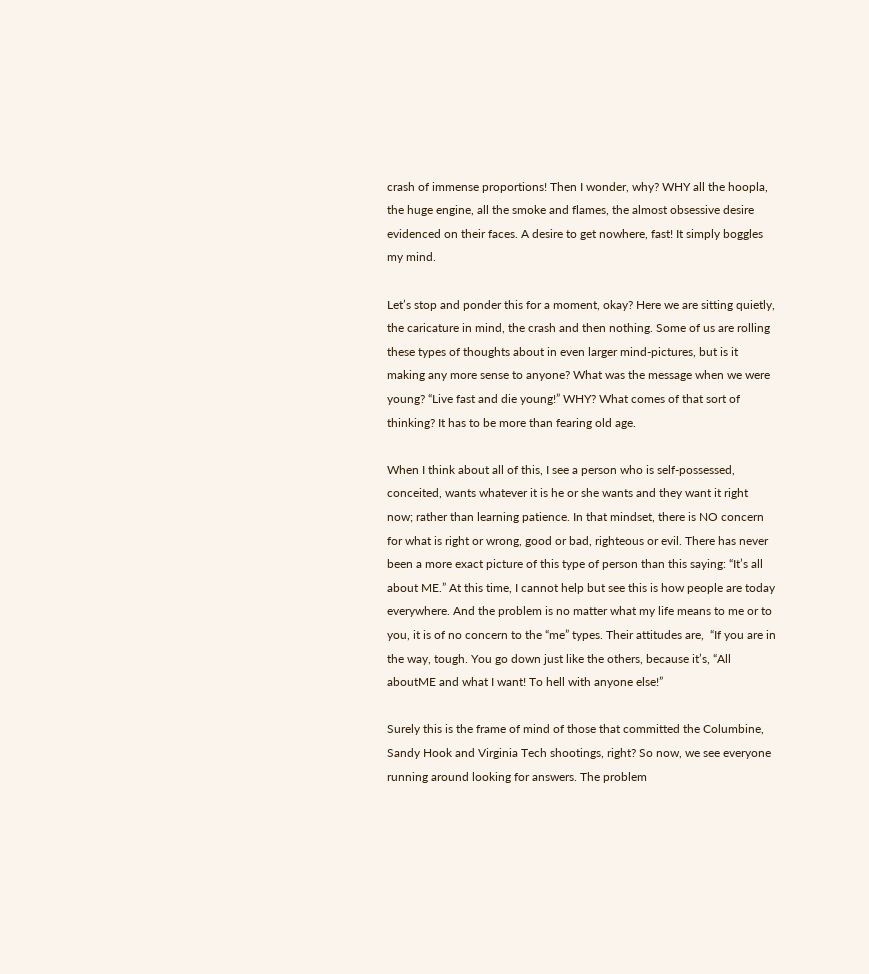crash of immense proportions! Then I wonder, why? WHY all the hoopla, the huge engine, all the smoke and flames, the almost obsessive desire evidenced on their faces. A desire to get nowhere, fast! It simply boggles my mind.

Let’s stop and ponder this for a moment, okay? Here we are sitting quietly, the caricature in mind, the crash and then nothing. Some of us are rolling these types of thoughts about in even larger mind-pictures, but is it making any more sense to anyone? What was the message when we were young? “Live fast and die young!” WHY? What comes of that sort of thinking? It has to be more than fearing old age.

When I think about all of this, I see a person who is self-possessed, conceited, wants whatever it is he or she wants and they want it right now; rather than learning patience. In that mindset, there is NO concern for what is right or wrong, good or bad, righteous or evil. There has never been a more exact picture of this type of person than this saying: “It’s all about ME.” At this time, I cannot help but see this is how people are today everywhere. And the problem is no matter what my life means to me or to you, it is of no concern to the “me” types. Their attitudes are,  “If you are in the way, tough. You go down just like the others, because it’s, “All aboutME and what I want! To hell with anyone else!”

Surely this is the frame of mind of those that committed the Columbine, Sandy Hook and Virginia Tech shootings, right? So now, we see everyone running around looking for answers. The problem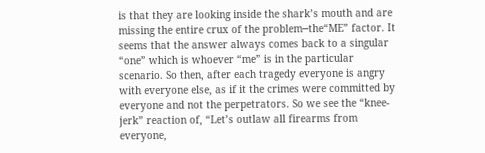is that they are looking inside the shark’s mouth and are missing the entire crux of the problem─the“ME” factor. It seems that the answer always comes back to a singular “one” which is whoever “me” is in the particular scenario. So then, after each tragedy everyone is angry with everyone else, as if it the crimes were committed by everyone and not the perpetrators. So we see the “knee-jerk” reaction of, “Let’s outlaw all firearms from everyone,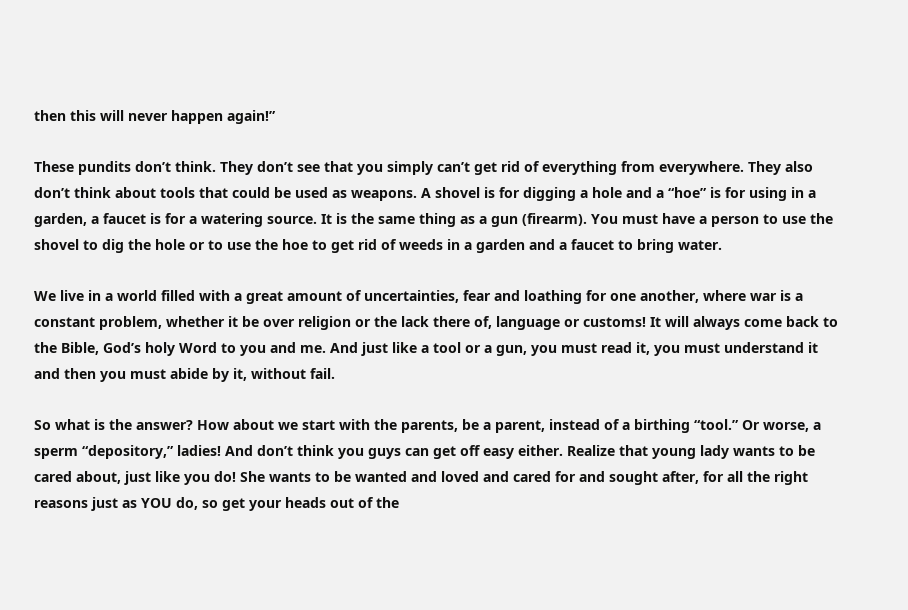then this will never happen again!”

These pundits don’t think. They don’t see that you simply can’t get rid of everything from everywhere. They also don’t think about tools that could be used as weapons. A shovel is for digging a hole and a “hoe” is for using in a garden, a faucet is for a watering source. It is the same thing as a gun (firearm). You must have a person to use the shovel to dig the hole or to use the hoe to get rid of weeds in a garden and a faucet to bring water.

We live in a world filled with a great amount of uncertainties, fear and loathing for one another, where war is a constant problem, whether it be over religion or the lack there of, language or customs! It will always come back to the Bible, God’s holy Word to you and me. And just like a tool or a gun, you must read it, you must understand it and then you must abide by it, without fail.

So what is the answer? How about we start with the parents, be a parent, instead of a birthing “tool.” Or worse, a sperm “depository,” ladies! And don’t think you guys can get off easy either. Realize that young lady wants to be cared about, just like you do! She wants to be wanted and loved and cared for and sought after, for all the right reasons just as YOU do, so get your heads out of the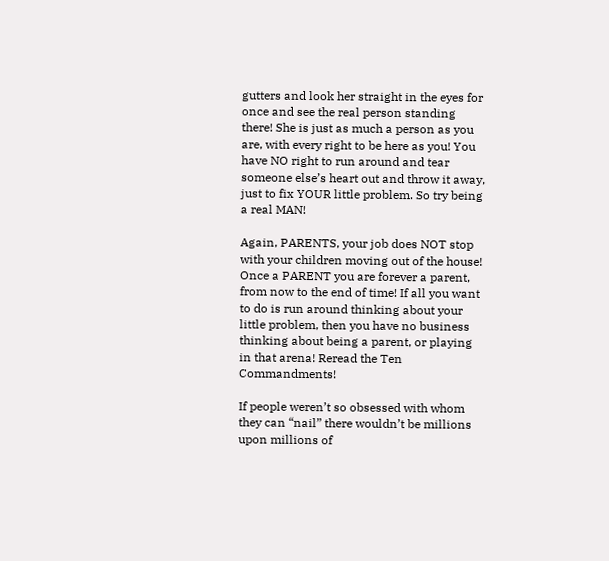gutters and look her straight in the eyes for once and see the real person standing there! She is just as much a person as you are, with every right to be here as you! You have NO right to run around and tear someone else’s heart out and throw it away, just to fix YOUR little problem. So try being a real MAN!

Again, PARENTS, your job does NOT stop with your children moving out of the house! Once a PARENT you are forever a parent, from now to the end of time! If all you want to do is run around thinking about your little problem, then you have no business thinking about being a parent, or playing in that arena! Reread the Ten Commandments!

If people weren’t so obsessed with whom they can “nail” there wouldn’t be millions upon millions of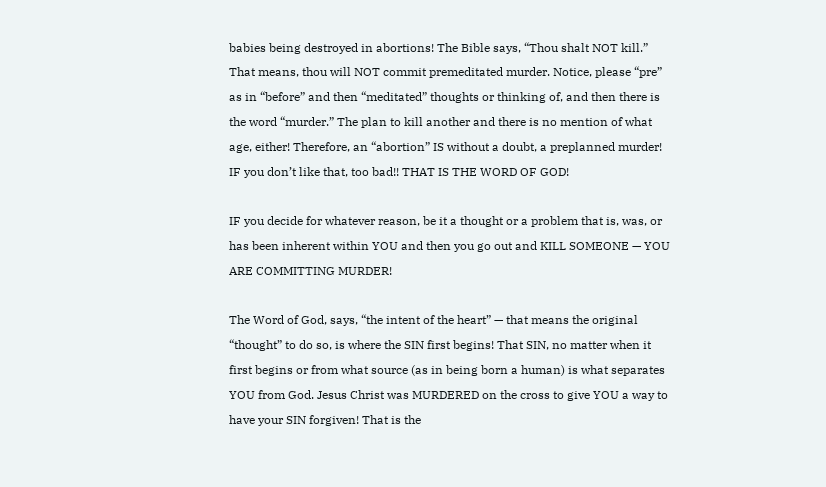babies being destroyed in abortions! The Bible says, “Thou shalt NOT kill.” That means, thou will NOT commit premeditated murder. Notice, please “pre” as in “before” and then “meditated” thoughts or thinking of, and then there is the word “murder.” The plan to kill another and there is no mention of what age, either! Therefore, an “abortion” IS without a doubt, a preplanned murder! IF you don’t like that, too bad!! THAT IS THE WORD OF GOD!

IF you decide for whatever reason, be it a thought or a problem that is, was, or has been inherent within YOU and then you go out and KILL SOMEONE — YOU ARE COMMITTING MURDER!

The Word of God, says, “the intent of the heart” — that means the original “thought” to do so, is where the SIN first begins! That SIN, no matter when it first begins or from what source (as in being born a human) is what separates YOU from God. Jesus Christ was MURDERED on the cross to give YOU a way to have your SIN forgiven! That is the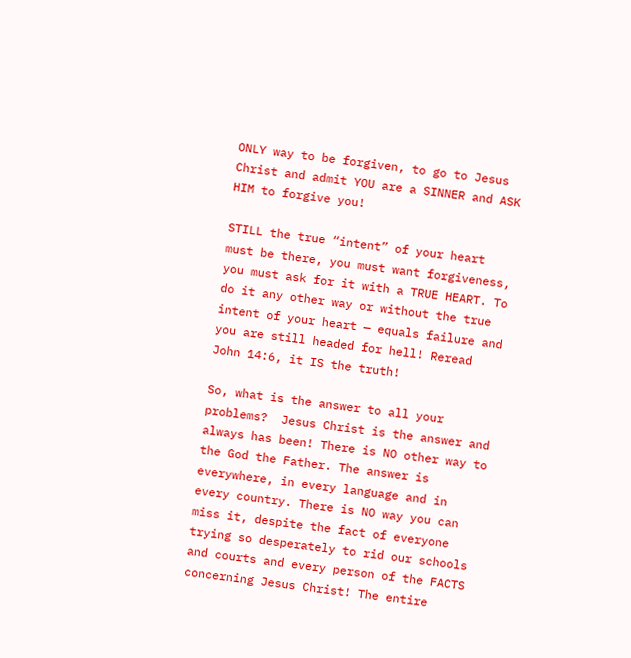ONLY way to be forgiven, to go to Jesus Christ and admit YOU are a SINNER and ASK HIM to forgive you!

STILL the true “intent” of your heart must be there, you must want forgiveness, you must ask for it with a TRUE HEART. To do it any other way or without the true intent of your heart — equals failure and you are still headed for hell! Reread John 14:6, it IS the truth!

So, what is the answer to all your problems?  Jesus Christ is the answer and always has been! There is NO other way to the God the Father. The answer is everywhere, in every language and in every country. There is NO way you can miss it, despite the fact of everyone trying so desperately to rid our schools and courts and every person of the FACTS concerning Jesus Christ! The entire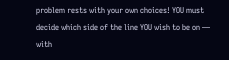problem rests with your own choices! YOU must decide which side of the line YOU wish to be on — with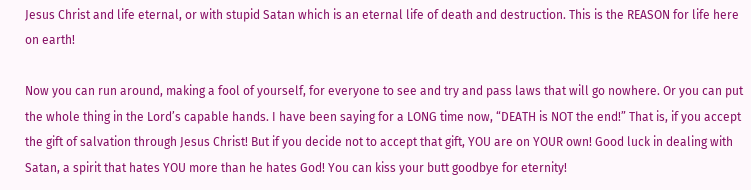Jesus Christ and life eternal, or with stupid Satan which is an eternal life of death and destruction. This is the REASON for life here on earth!

Now you can run around, making a fool of yourself, for everyone to see and try and pass laws that will go nowhere. Or you can put the whole thing in the Lord’s capable hands. I have been saying for a LONG time now, “DEATH is NOT the end!” That is, if you accept the gift of salvation through Jesus Christ! But if you decide not to accept that gift, YOU are on YOUR own! Good luck in dealing with Satan, a spirit that hates YOU more than he hates God! You can kiss your butt goodbye for eternity!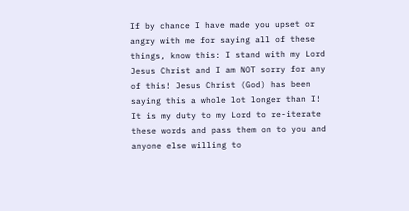If by chance I have made you upset or angry with me for saying all of these things, know this: I stand with my Lord Jesus Christ and I am NOT sorry for any of this! Jesus Christ (God) has been saying this a whole lot longer than I! It is my duty to my Lord to re-iterate these words and pass them on to you and anyone else willing to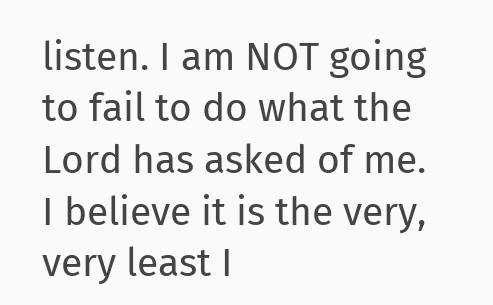listen. I am NOT going to fail to do what the Lord has asked of me. I believe it is the very, very least I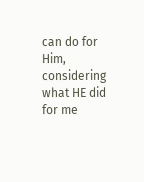can do for Him, considering what HE did for me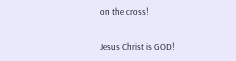on the cross!


Jesus Christ is GOD!